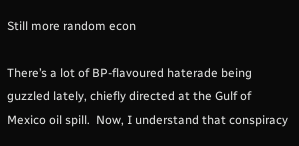Still more random econ

There’s a lot of BP-flavoured haterade being guzzled lately, chiefly directed at the Gulf of Mexico oil spill.  Now, I understand that conspiracy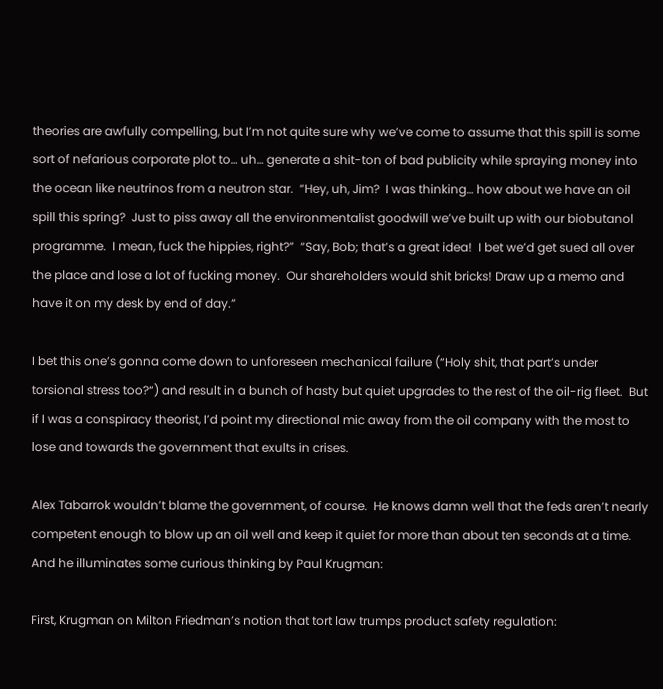theories are awfully compelling, but I’m not quite sure why we’ve come to assume that this spill is some sort of nefarious corporate plot to… uh… generate a shit-ton of bad publicity while spraying money into the ocean like neutrinos from a neutron star.  “Hey, uh, Jim?  I was thinking… how about we have an oil spill this spring?  Just to piss away all the environmentalist goodwill we’ve built up with our biobutanol programme.  I mean, fuck the hippies, right?”  “Say, Bob; that’s a great idea!  I bet we’d get sued all over the place and lose a lot of fucking money.  Our shareholders would shit bricks! Draw up a memo and have it on my desk by end of day.”

I bet this one’s gonna come down to unforeseen mechanical failure (“Holy shit, that part’s under torsional stress too?“) and result in a bunch of hasty but quiet upgrades to the rest of the oil-rig fleet.  But if I was a conspiracy theorist, I’d point my directional mic away from the oil company with the most to lose and towards the government that exults in crises.

Alex Tabarrok wouldn’t blame the government, of course.  He knows damn well that the feds aren’t nearly competent enough to blow up an oil well and keep it quiet for more than about ten seconds at a time.  And he illuminates some curious thinking by Paul Krugman:

First, Krugman on Milton Friedman’s notion that tort law trumps product safety regulation: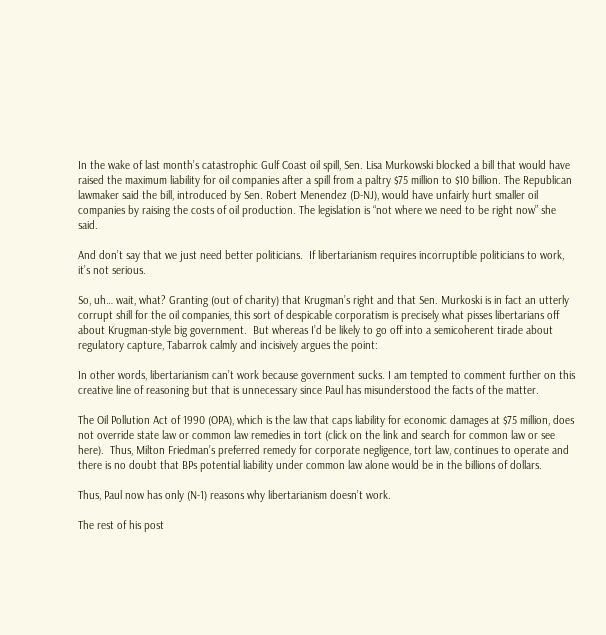In the wake of last month’s catastrophic Gulf Coast oil spill, Sen. Lisa Murkowski blocked a bill that would have raised the maximum liability for oil companies after a spill from a paltry $75 million to $10 billion. The Republican lawmaker said the bill, introduced by Sen. Robert Menendez (D-NJ), would have unfairly hurt smaller oil companies by raising the costs of oil production. The legislation is “not where we need to be right now” she said.

And don’t say that we just need better politicians.  If libertarianism requires incorruptible politicians to work, it’s not serious.

So, uh… wait, what? Granting (out of charity) that Krugman’s right and that Sen. Murkoski is in fact an utterly corrupt shill for the oil companies, this sort of despicable corporatism is precisely what pisses libertarians off about Krugman-style big government.  But whereas I’d be likely to go off into a semicoherent tirade about regulatory capture, Tabarrok calmly and incisively argues the point:

In other words, libertarianism can’t work because government sucks. I am tempted to comment further on this creative line of reasoning but that is unnecessary since Paul has misunderstood the facts of the matter.

The Oil Pollution Act of 1990 (OPA), which is the law that caps liability for economic damages at $75 million, does not override state law or common law remedies in tort (click on the link and search for common law or see here).  Thus, Milton Friedman’s preferred remedy for corporate negligence, tort law, continues to operate and there is no doubt that BPs potential liability under common law alone would be in the billions of dollars.

Thus, Paul now has only (N-1) reasons why libertarianism doesn’t work.

The rest of his post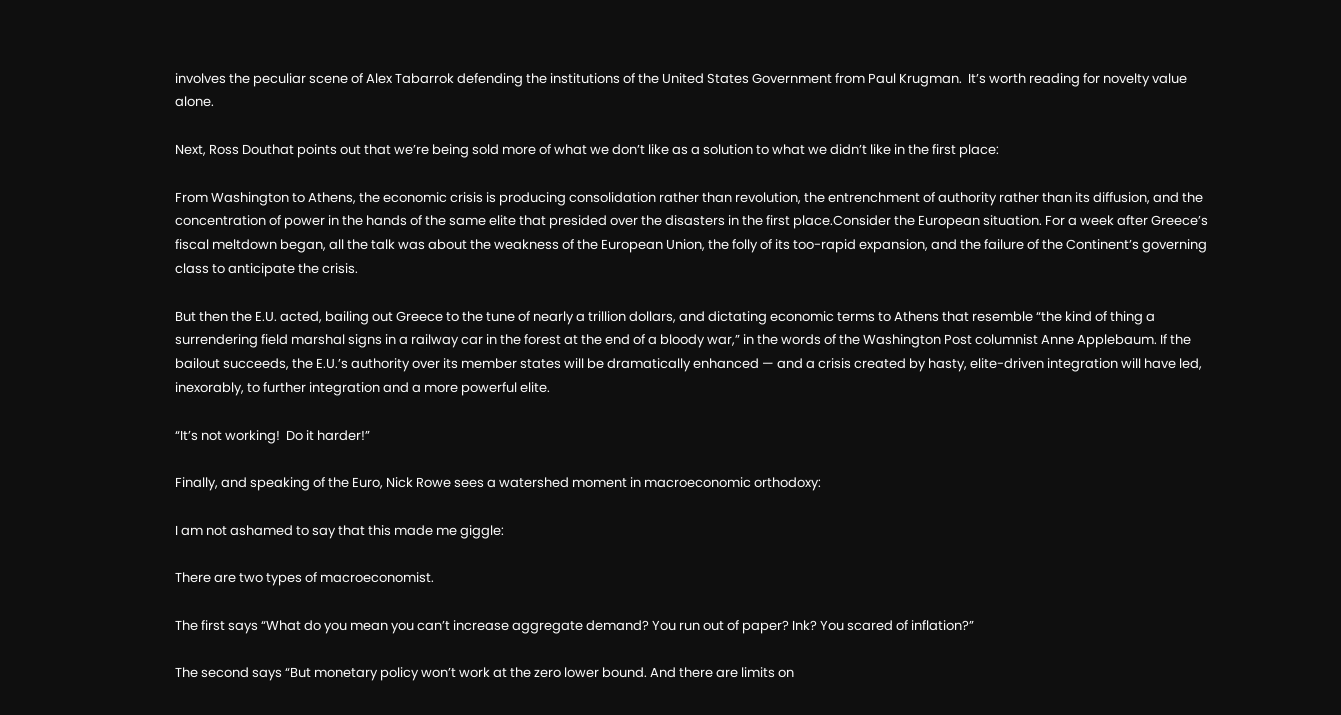involves the peculiar scene of Alex Tabarrok defending the institutions of the United States Government from Paul Krugman.  It’s worth reading for novelty value alone.

Next, Ross Douthat points out that we’re being sold more of what we don’t like as a solution to what we didn’t like in the first place:

From Washington to Athens, the economic crisis is producing consolidation rather than revolution, the entrenchment of authority rather than its diffusion, and the concentration of power in the hands of the same elite that presided over the disasters in the first place.Consider the European situation. For a week after Greece’s fiscal meltdown began, all the talk was about the weakness of the European Union, the folly of its too-rapid expansion, and the failure of the Continent’s governing class to anticipate the crisis.

But then the E.U. acted, bailing out Greece to the tune of nearly a trillion dollars, and dictating economic terms to Athens that resemble “the kind of thing a surrendering field marshal signs in a railway car in the forest at the end of a bloody war,” in the words of the Washington Post columnist Anne Applebaum. If the bailout succeeds, the E.U.’s authority over its member states will be dramatically enhanced — and a crisis created by hasty, elite-driven integration will have led, inexorably, to further integration and a more powerful elite.

“It’s not working!  Do it harder!”

Finally, and speaking of the Euro, Nick Rowe sees a watershed moment in macroeconomic orthodoxy:

I am not ashamed to say that this made me giggle:

There are two types of macroeconomist.

The first says “What do you mean you can’t increase aggregate demand? You run out of paper? Ink? You scared of inflation?”

The second says “But monetary policy won’t work at the zero lower bound. And there are limits on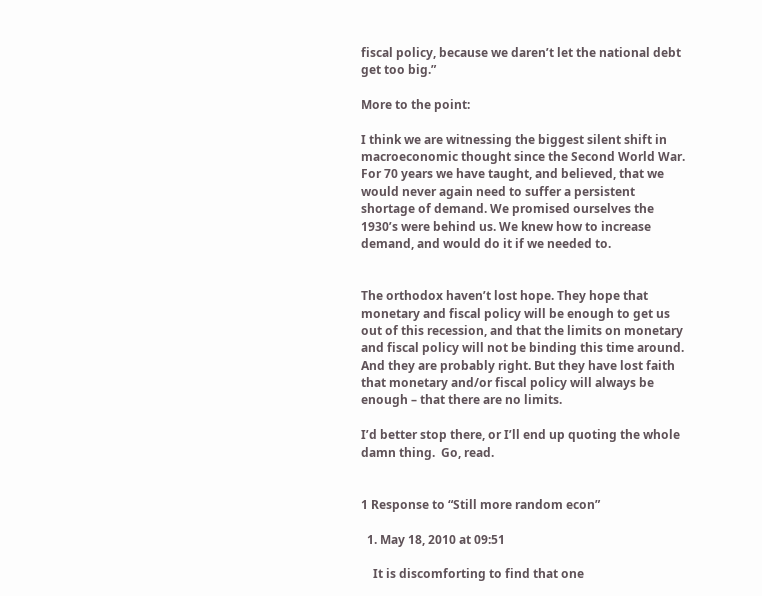fiscal policy, because we daren’t let the national debt get too big.”

More to the point:

I think we are witnessing the biggest silent shift in macroeconomic thought since the Second World War. For 70 years we have taught, and believed, that we would never again need to suffer a persistent shortage of demand. We promised ourselves the 1930’s were behind us. We knew how to increase demand, and would do it if we needed to.


The orthodox haven’t lost hope. They hope that monetary and fiscal policy will be enough to get us out of this recession, and that the limits on monetary and fiscal policy will not be binding this time around. And they are probably right. But they have lost faith that monetary and/or fiscal policy will always be enough – that there are no limits.

I’d better stop there, or I’ll end up quoting the whole damn thing.  Go, read.


1 Response to “Still more random econ”

  1. May 18, 2010 at 09:51

    It is discomforting to find that one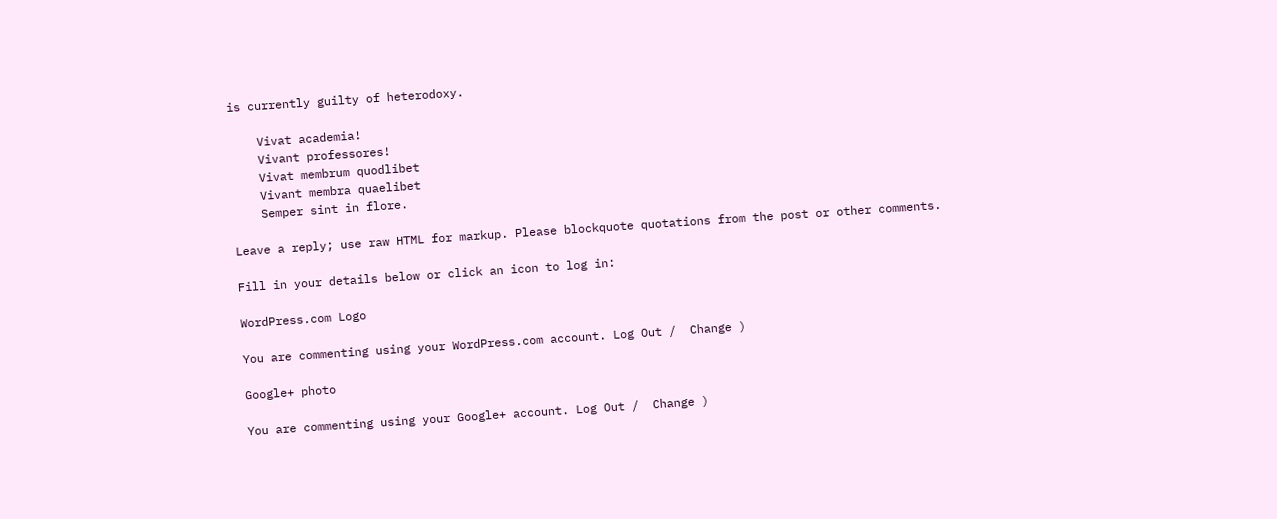is currently guilty of heterodoxy.

    Vivat academia!
    Vivant professores!
    Vivat membrum quodlibet
    Vivant membra quaelibet
    Semper sint in flore.

Leave a reply; use raw HTML for markup. Please blockquote quotations from the post or other comments.

Fill in your details below or click an icon to log in:

WordPress.com Logo

You are commenting using your WordPress.com account. Log Out /  Change )

Google+ photo

You are commenting using your Google+ account. Log Out /  Change )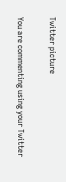Twitter picture

You are commenting using your Twitter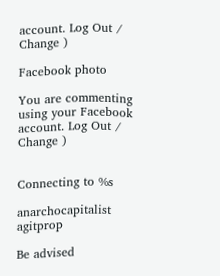account. Log Out /  Change )

Facebook photo

You are commenting using your Facebook account. Log Out /  Change )


Connecting to %s

anarchocapitalist agitprop

Be advised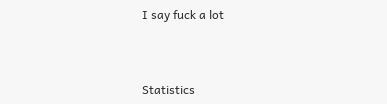I say fuck a lot



Statistics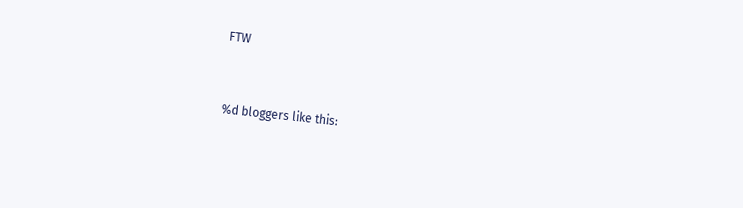FTW


%d bloggers like this: